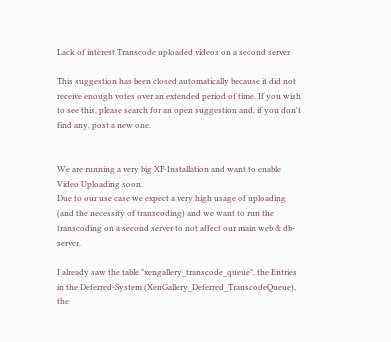Lack of interest Transcode uploaded videos on a second server

This suggestion has been closed automatically because it did not receive enough votes over an extended period of time. If you wish to see this, please search for an open suggestion and, if you don't find any, post a new one.


We are running a very big XF-Installation and want to enable Video Uploading soon.
Due to our use case we expect a very high usage of uploading (and the necessity of transcoding) and we want to run the transcoding on a second server to not affect our main web & db-server.

I already saw the table "xengallery_transcode_queue", the Entries in the Deferred-System (XenGallery_Deferred_TranscodeQueue), the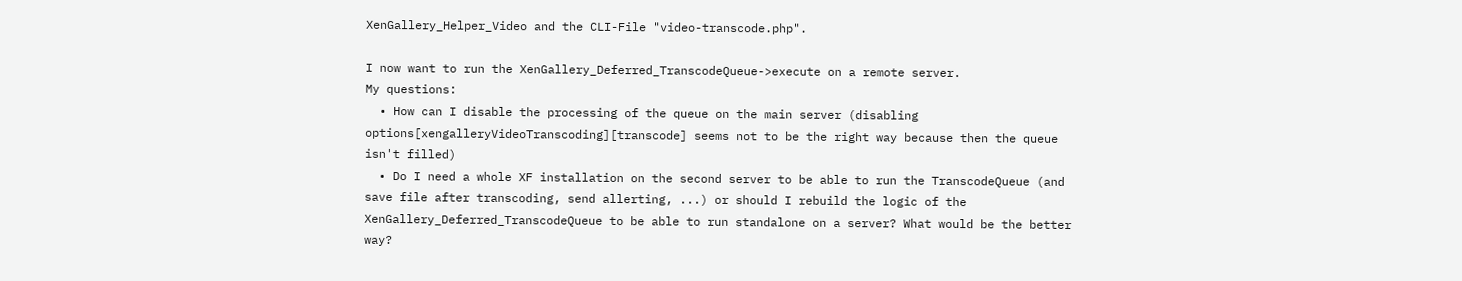XenGallery_Helper_Video and the CLI-File "video-transcode.php".

I now want to run the XenGallery_Deferred_TranscodeQueue->execute on a remote server.
My questions:
  • How can I disable the processing of the queue on the main server (disabling options[xengalleryVideoTranscoding][transcode] seems not to be the right way because then the queue isn't filled)
  • Do I need a whole XF installation on the second server to be able to run the TranscodeQueue (and save file after transcoding, send allerting, ...) or should I rebuild the logic of the XenGallery_Deferred_TranscodeQueue to be able to run standalone on a server? What would be the better way?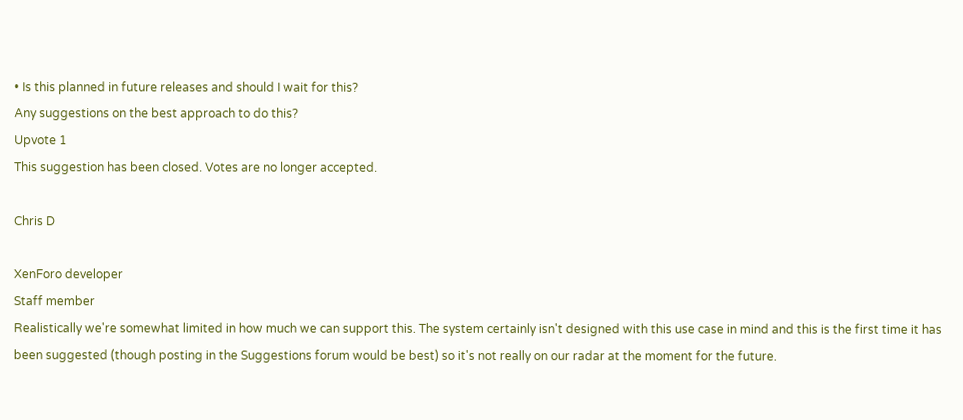• Is this planned in future releases and should I wait for this?
Any suggestions on the best approach to do this?
Upvote 1
This suggestion has been closed. Votes are no longer accepted.

Chris D

XenForo developer
Staff member
Realistically we're somewhat limited in how much we can support this. The system certainly isn't designed with this use case in mind and this is the first time it has been suggested (though posting in the Suggestions forum would be best) so it's not really on our radar at the moment for the future.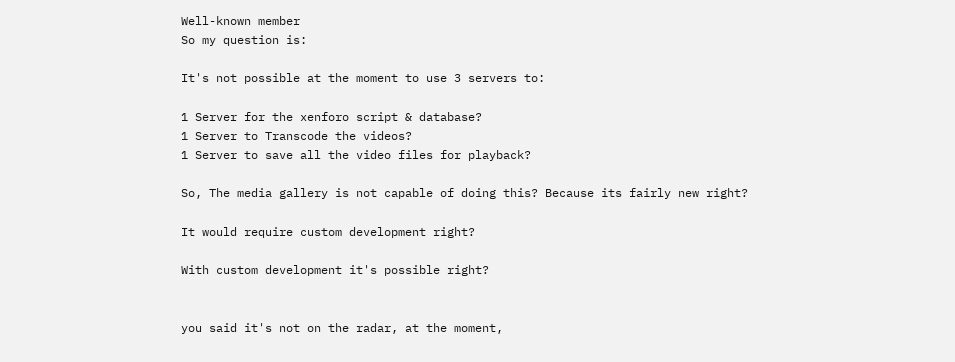Well-known member
So my question is:

It's not possible at the moment to use 3 servers to:

1 Server for the xenforo script & database?
1 Server to Transcode the videos?
1 Server to save all the video files for playback?

So, The media gallery is not capable of doing this? Because its fairly new right?

It would require custom development right?

With custom development it's possible right?


you said it's not on the radar, at the moment,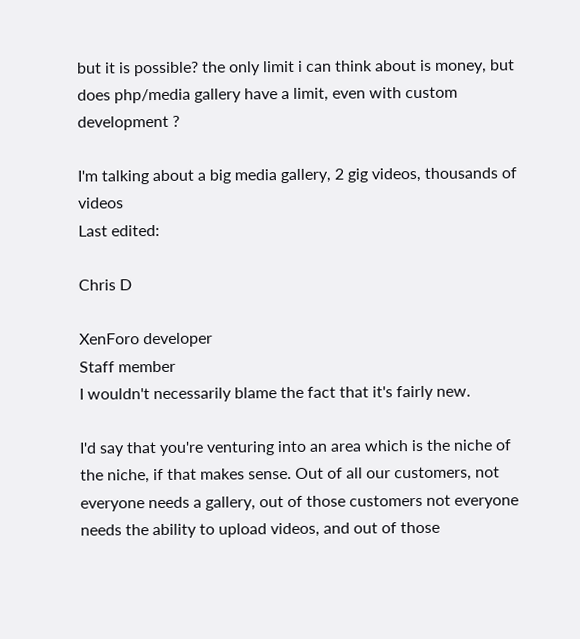but it is possible? the only limit i can think about is money, but does php/media gallery have a limit, even with custom development ?

I'm talking about a big media gallery, 2 gig videos, thousands of videos
Last edited:

Chris D

XenForo developer
Staff member
I wouldn't necessarily blame the fact that it's fairly new.

I'd say that you're venturing into an area which is the niche of the niche, if that makes sense. Out of all our customers, not everyone needs a gallery, out of those customers not everyone needs the ability to upload videos, and out of those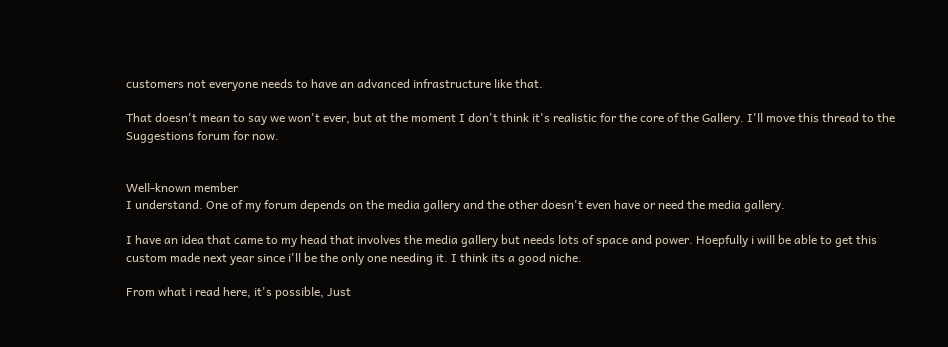customers not everyone needs to have an advanced infrastructure like that.

That doesn't mean to say we won't ever, but at the moment I don't think it's realistic for the core of the Gallery. I'll move this thread to the Suggestions forum for now.


Well-known member
I understand. One of my forum depends on the media gallery and the other doesn't even have or need the media gallery.

I have an idea that came to my head that involves the media gallery but needs lots of space and power. Hoepfully i will be able to get this custom made next year since i'll be the only one needing it. I think its a good niche.

From what i read here, it's possible, Just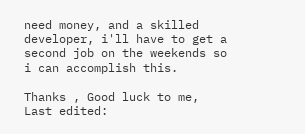need money, and a skilled developer, i'll have to get a second job on the weekends so i can accomplish this.

Thanks , Good luck to me,
Last edited: